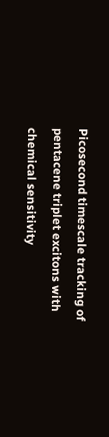Picosecond timescale tracking of pentacene triplet excitons with chemical sensitivity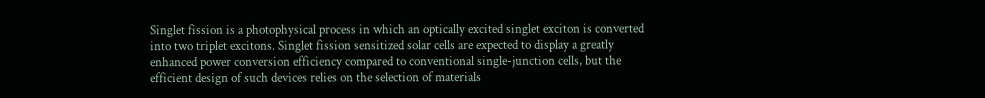Singlet fission is a photophysical process in which an optically excited singlet exciton is converted into two triplet excitons. Singlet fission sensitized solar cells are expected to display a greatly enhanced power conversion efficiency compared to conventional single-junction cells, but the efficient design of such devices relies on the selection of materials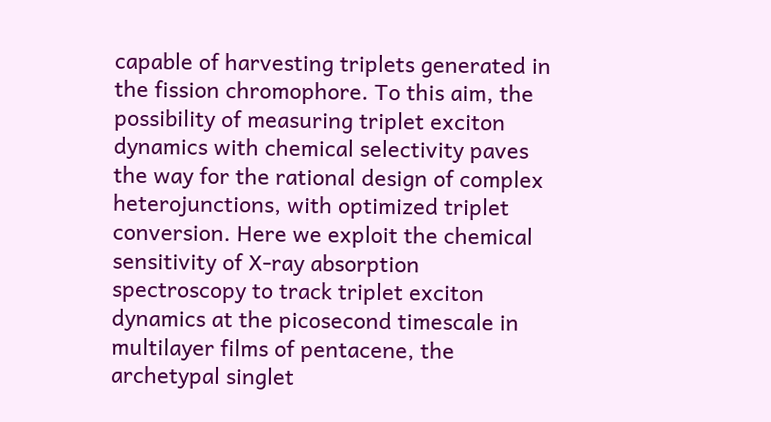capable of harvesting triplets generated in the fission chromophore. To this aim, the possibility of measuring triplet exciton dynamics with chemical selectivity paves the way for the rational design of complex heterojunctions, with optimized triplet conversion. Here we exploit the chemical sensitivity of X-ray absorption spectroscopy to track triplet exciton dynamics at the picosecond timescale in multilayer films of pentacene, the archetypal singlet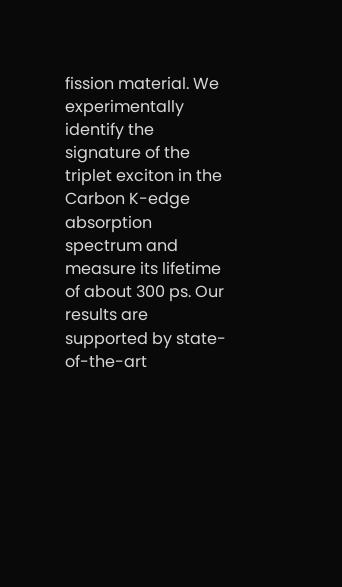fission material. We experimentally identify the signature of the triplet exciton in the Carbon K-edge absorption spectrum and measure its lifetime of about 300 ps. Our results are supported by state-of-the-art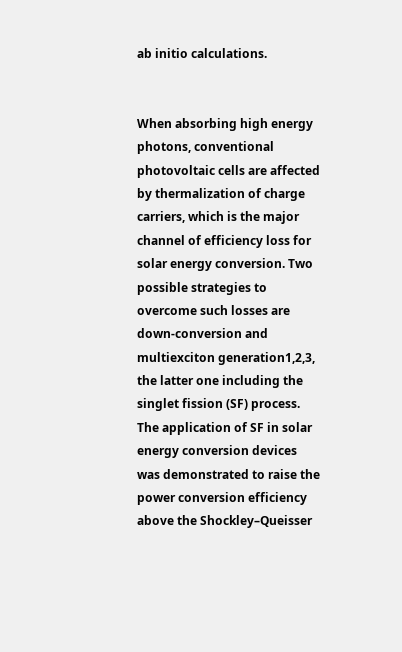ab initio calculations.


When absorbing high energy photons, conventional photovoltaic cells are affected by thermalization of charge carriers, which is the major channel of efficiency loss for solar energy conversion. Two possible strategies to overcome such losses are down-conversion and multiexciton generation1,2,3, the latter one including the singlet fission (SF) process. The application of SF in solar energy conversion devices was demonstrated to raise the power conversion efficiency above the Shockley–Queisser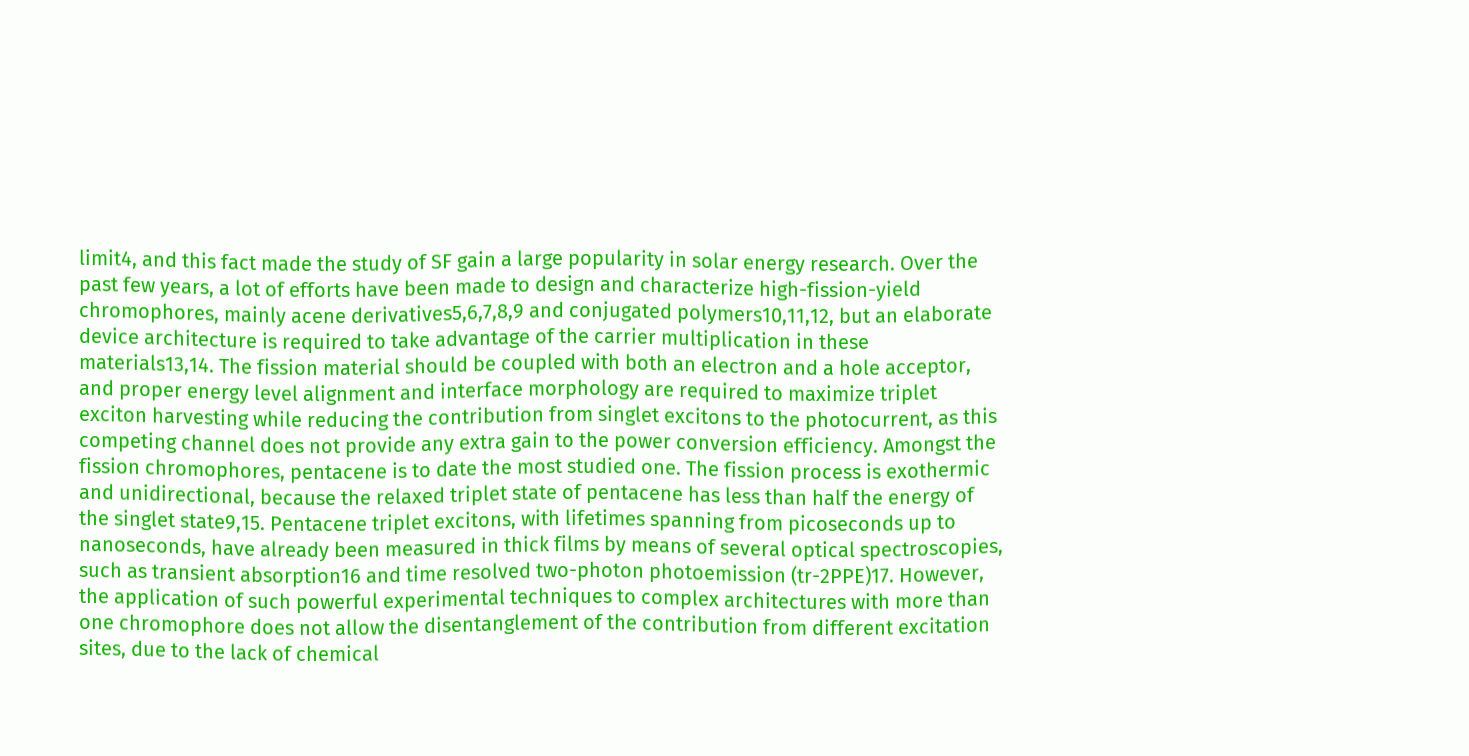limit4, and this fact made the study of SF gain a large popularity in solar energy research. Over the past few years, a lot of efforts have been made to design and characterize high-fission-yield chromophores, mainly acene derivatives5,6,7,8,9 and conjugated polymers10,11,12, but an elaborate device architecture is required to take advantage of the carrier multiplication in these materials13,14. The fission material should be coupled with both an electron and a hole acceptor, and proper energy level alignment and interface morphology are required to maximize triplet exciton harvesting while reducing the contribution from singlet excitons to the photocurrent, as this competing channel does not provide any extra gain to the power conversion efficiency. Amongst the fission chromophores, pentacene is to date the most studied one. The fission process is exothermic and unidirectional, because the relaxed triplet state of pentacene has less than half the energy of the singlet state9,15. Pentacene triplet excitons, with lifetimes spanning from picoseconds up to nanoseconds, have already been measured in thick films by means of several optical spectroscopies, such as transient absorption16 and time resolved two-photon photoemission (tr-2PPE)17. However, the application of such powerful experimental techniques to complex architectures with more than one chromophore does not allow the disentanglement of the contribution from different excitation sites, due to the lack of chemical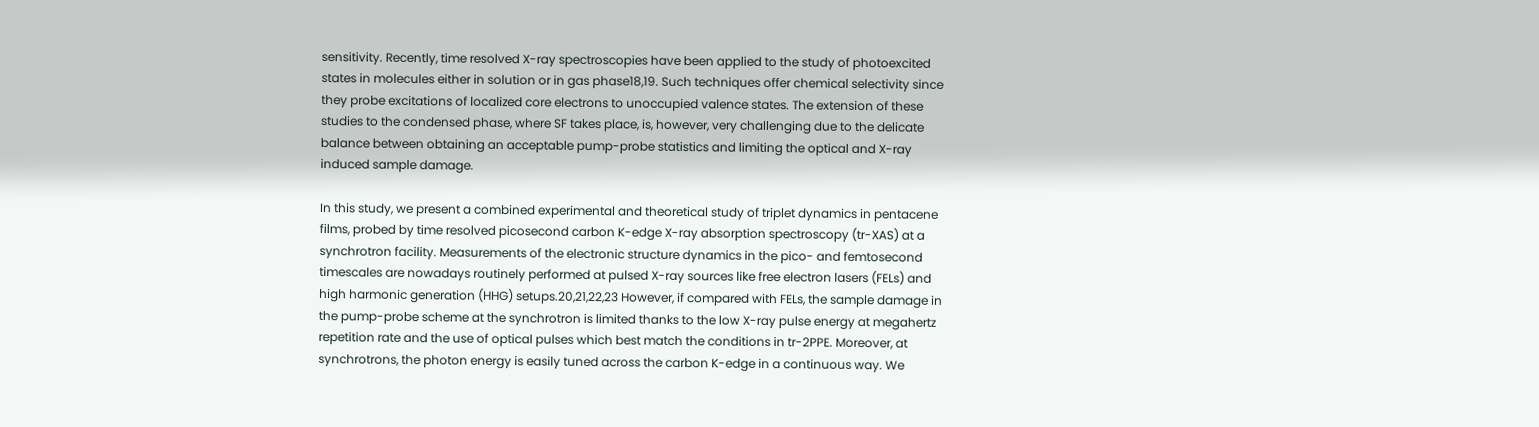sensitivity. Recently, time resolved X-ray spectroscopies have been applied to the study of photoexcited states in molecules either in solution or in gas phase18,19. Such techniques offer chemical selectivity since they probe excitations of localized core electrons to unoccupied valence states. The extension of these studies to the condensed phase, where SF takes place, is, however, very challenging due to the delicate balance between obtaining an acceptable pump-probe statistics and limiting the optical and X-ray induced sample damage.

In this study, we present a combined experimental and theoretical study of triplet dynamics in pentacene films, probed by time resolved picosecond carbon K-edge X-ray absorption spectroscopy (tr-XAS) at a synchrotron facility. Measurements of the electronic structure dynamics in the pico- and femtosecond timescales are nowadays routinely performed at pulsed X-ray sources like free electron lasers (FELs) and high harmonic generation (HHG) setups.20,21,22,23 However, if compared with FELs, the sample damage in the pump-probe scheme at the synchrotron is limited thanks to the low X-ray pulse energy at megahertz repetition rate and the use of optical pulses which best match the conditions in tr-2PPE. Moreover, at synchrotrons, the photon energy is easily tuned across the carbon K-edge in a continuous way. We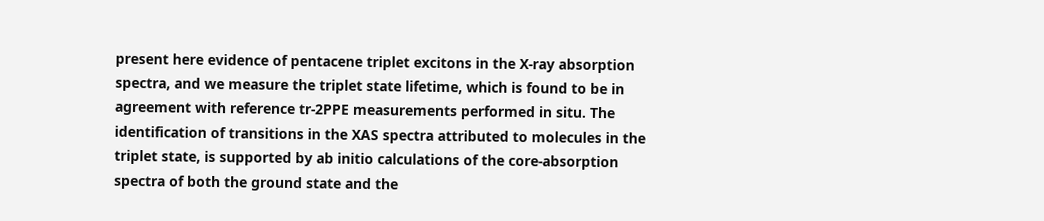present here evidence of pentacene triplet excitons in the X-ray absorption spectra, and we measure the triplet state lifetime, which is found to be in agreement with reference tr-2PPE measurements performed in situ. The identification of transitions in the XAS spectra attributed to molecules in the triplet state, is supported by ab initio calculations of the core-absorption spectra of both the ground state and the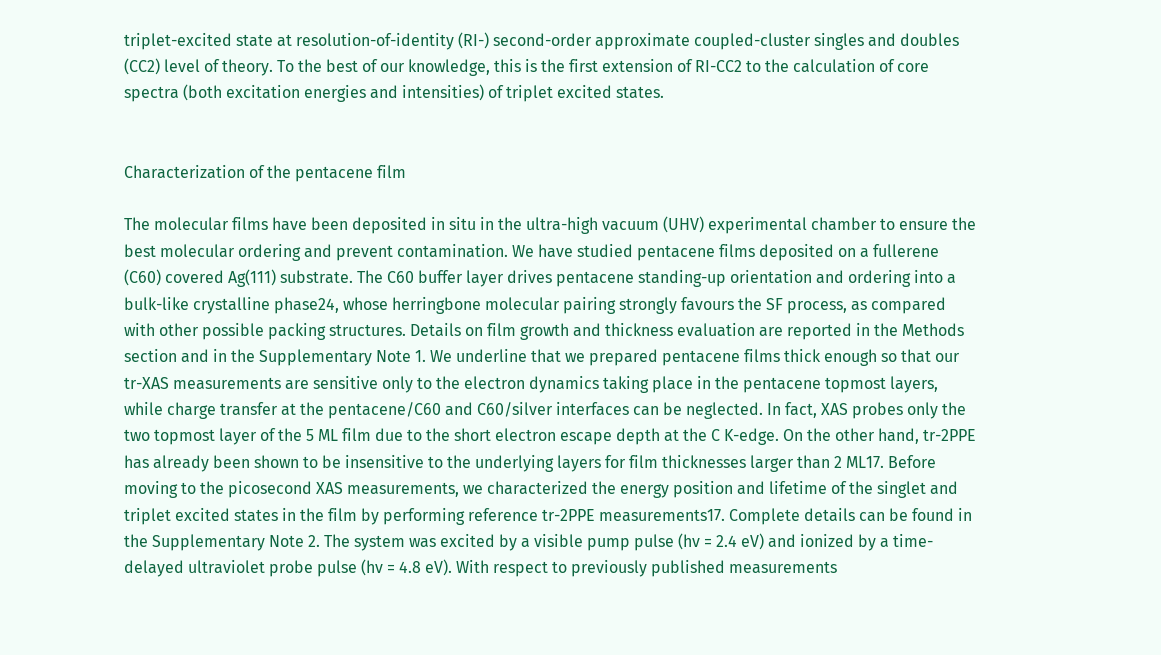triplet-excited state at resolution-of-identity (RI-) second-order approximate coupled-cluster singles and doubles (CC2) level of theory. To the best of our knowledge, this is the first extension of RI-CC2 to the calculation of core spectra (both excitation energies and intensities) of triplet excited states.


Characterization of the pentacene film

The molecular films have been deposited in situ in the ultra-high vacuum (UHV) experimental chamber to ensure the best molecular ordering and prevent contamination. We have studied pentacene films deposited on a fullerene (C60) covered Ag(111) substrate. The C60 buffer layer drives pentacene standing-up orientation and ordering into a bulk-like crystalline phase24, whose herringbone molecular pairing strongly favours the SF process, as compared with other possible packing structures. Details on film growth and thickness evaluation are reported in the Methods section and in the Supplementary Note 1. We underline that we prepared pentacene films thick enough so that our tr-XAS measurements are sensitive only to the electron dynamics taking place in the pentacene topmost layers, while charge transfer at the pentacene/C60 and C60/silver interfaces can be neglected. In fact, XAS probes only the two topmost layer of the 5 ML film due to the short electron escape depth at the C K-edge. On the other hand, tr-2PPE has already been shown to be insensitive to the underlying layers for film thicknesses larger than 2 ML17. Before moving to the picosecond XAS measurements, we characterized the energy position and lifetime of the singlet and triplet excited states in the film by performing reference tr-2PPE measurements17. Complete details can be found in the Supplementary Note 2. The system was excited by a visible pump pulse (hv = 2.4 eV) and ionized by a time-delayed ultraviolet probe pulse (hv = 4.8 eV). With respect to previously published measurements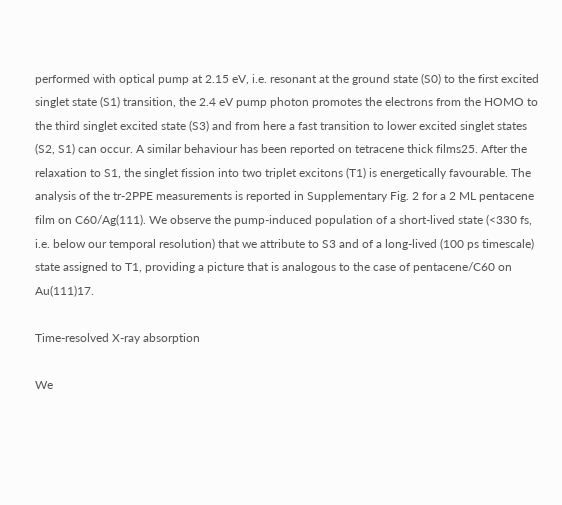performed with optical pump at 2.15 eV, i.e. resonant at the ground state (S0) to the first excited singlet state (S1) transition, the 2.4 eV pump photon promotes the electrons from the HOMO to the third singlet excited state (S3) and from here a fast transition to lower excited singlet states (S2, S1) can occur. A similar behaviour has been reported on tetracene thick films25. After the relaxation to S1, the singlet fission into two triplet excitons (T1) is energetically favourable. The analysis of the tr-2PPE measurements is reported in Supplementary Fig. 2 for a 2 ML pentacene film on C60/Ag(111). We observe the pump-induced population of a short-lived state (<330 fs, i.e. below our temporal resolution) that we attribute to S3 and of a long-lived (100 ps timescale) state assigned to T1, providing a picture that is analogous to the case of pentacene/C60 on Au(111)17.

Time-resolved X-ray absorption

We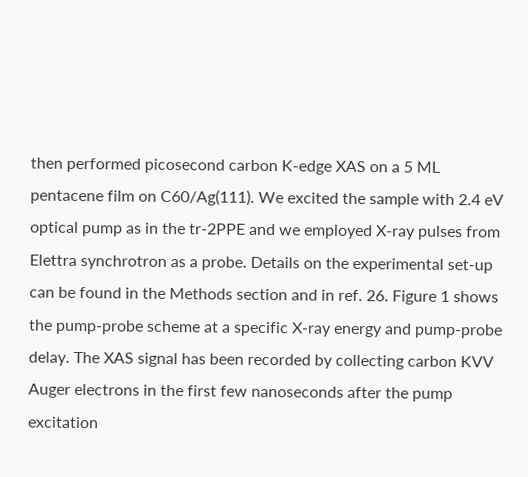then performed picosecond carbon K-edge XAS on a 5 ML pentacene film on C60/Ag(111). We excited the sample with 2.4 eV optical pump as in the tr-2PPE and we employed X-ray pulses from Elettra synchrotron as a probe. Details on the experimental set-up can be found in the Methods section and in ref. 26. Figure 1 shows the pump-probe scheme at a specific X-ray energy and pump-probe delay. The XAS signal has been recorded by collecting carbon KVV Auger electrons in the first few nanoseconds after the pump excitation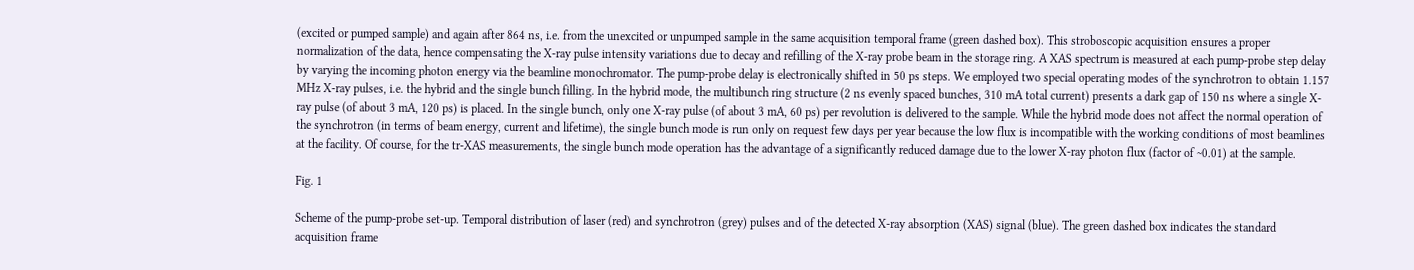(excited or pumped sample) and again after 864 ns, i.e. from the unexcited or unpumped sample in the same acquisition temporal frame (green dashed box). This stroboscopic acquisition ensures a proper normalization of the data, hence compensating the X-ray pulse intensity variations due to decay and refilling of the X-ray probe beam in the storage ring. A XAS spectrum is measured at each pump-probe step delay by varying the incoming photon energy via the beamline monochromator. The pump-probe delay is electronically shifted in 50 ps steps. We employed two special operating modes of the synchrotron to obtain 1.157 MHz X-ray pulses, i.e. the hybrid and the single bunch filling. In the hybrid mode, the multibunch ring structure (2 ns evenly spaced bunches, 310 mA total current) presents a dark gap of 150 ns where a single X-ray pulse (of about 3 mA, 120 ps) is placed. In the single bunch, only one X-ray pulse (of about 3 mA, 60 ps) per revolution is delivered to the sample. While the hybrid mode does not affect the normal operation of the synchrotron (in terms of beam energy, current and lifetime), the single bunch mode is run only on request few days per year because the low flux is incompatible with the working conditions of most beamlines at the facility. Of course, for the tr-XAS measurements, the single bunch mode operation has the advantage of a significantly reduced damage due to the lower X-ray photon flux (factor of ~0.01) at the sample.

Fig. 1

Scheme of the pump-probe set-up. Temporal distribution of laser (red) and synchrotron (grey) pulses and of the detected X-ray absorption (XAS) signal (blue). The green dashed box indicates the standard acquisition frame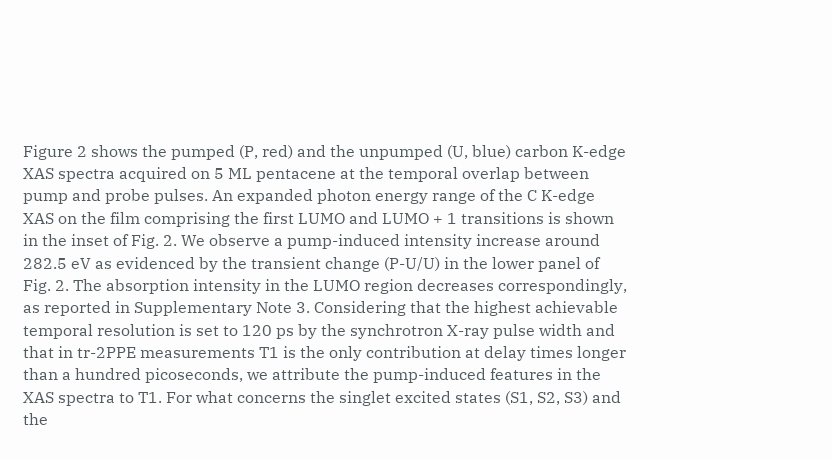Figure 2 shows the pumped (P, red) and the unpumped (U, blue) carbon K-edge XAS spectra acquired on 5 ML pentacene at the temporal overlap between pump and probe pulses. An expanded photon energy range of the C K-edge XAS on the film comprising the first LUMO and LUMO + 1 transitions is shown in the inset of Fig. 2. We observe a pump-induced intensity increase around 282.5 eV as evidenced by the transient change (P-U/U) in the lower panel of Fig. 2. The absorption intensity in the LUMO region decreases correspondingly, as reported in Supplementary Note 3. Considering that the highest achievable temporal resolution is set to 120 ps by the synchrotron X-ray pulse width and that in tr-2PPE measurements T1 is the only contribution at delay times longer than a hundred picoseconds, we attribute the pump-induced features in the XAS spectra to T1. For what concerns the singlet excited states (S1, S2, S3) and the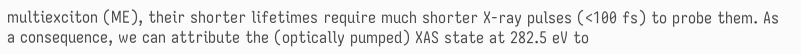multiexciton (ME), their shorter lifetimes require much shorter X-ray pulses (<100 fs) to probe them. As a consequence, we can attribute the (optically pumped) XAS state at 282.5 eV to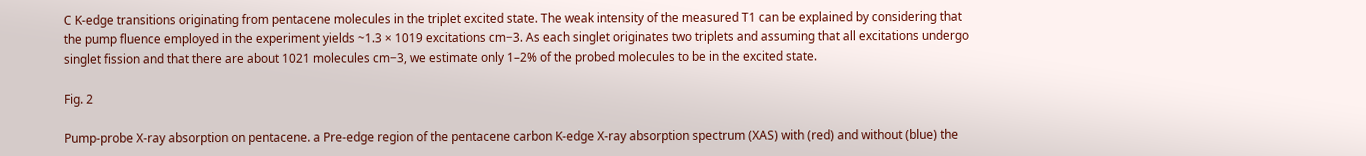C K-edge transitions originating from pentacene molecules in the triplet excited state. The weak intensity of the measured T1 can be explained by considering that the pump fluence employed in the experiment yields ~1.3 × 1019 excitations cm−3. As each singlet originates two triplets and assuming that all excitations undergo singlet fission and that there are about 1021 molecules cm−3, we estimate only 1–2% of the probed molecules to be in the excited state.

Fig. 2

Pump-probe X-ray absorption on pentacene. a Pre-edge region of the pentacene carbon K-edge X-ray absorption spectrum (XAS) with (red) and without (blue) the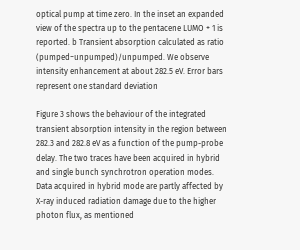optical pump at time zero. In the inset an expanded view of the spectra up to the pentacene LUMO + 1 is reported. b Transient absorption calculated as ratio (pumped−unpumped)/unpumped. We observe intensity enhancement at about 282.5 eV. Error bars represent one standard deviation

Figure 3 shows the behaviour of the integrated transient absorption intensity in the region between 282.3 and 282.8 eV as a function of the pump-probe delay. The two traces have been acquired in hybrid and single bunch synchrotron operation modes. Data acquired in hybrid mode are partly affected by X-ray induced radiation damage due to the higher photon flux, as mentioned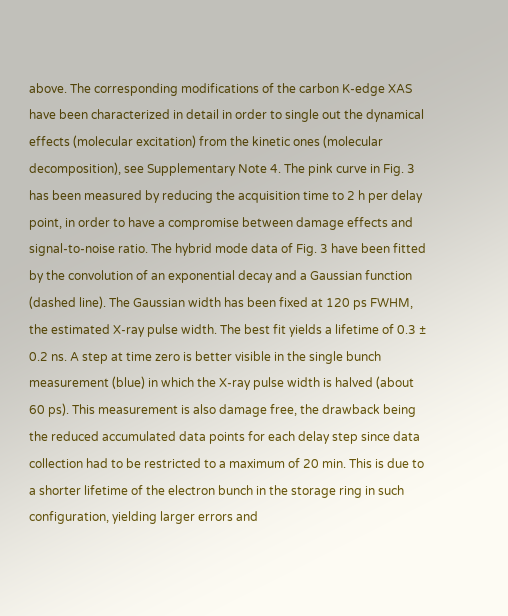above. The corresponding modifications of the carbon K-edge XAS have been characterized in detail in order to single out the dynamical effects (molecular excitation) from the kinetic ones (molecular decomposition), see Supplementary Note 4. The pink curve in Fig. 3 has been measured by reducing the acquisition time to 2 h per delay point, in order to have a compromise between damage effects and signal-to-noise ratio. The hybrid mode data of Fig. 3 have been fitted by the convolution of an exponential decay and a Gaussian function (dashed line). The Gaussian width has been fixed at 120 ps FWHM, the estimated X-ray pulse width. The best fit yields a lifetime of 0.3 ± 0.2 ns. A step at time zero is better visible in the single bunch measurement (blue) in which the X-ray pulse width is halved (about 60 ps). This measurement is also damage free, the drawback being the reduced accumulated data points for each delay step since data collection had to be restricted to a maximum of 20 min. This is due to a shorter lifetime of the electron bunch in the storage ring in such configuration, yielding larger errors and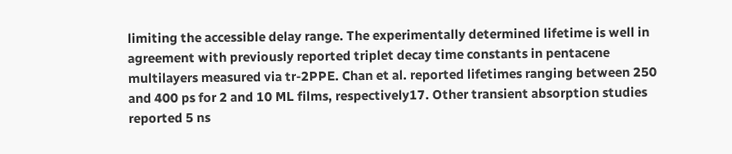limiting the accessible delay range. The experimentally determined lifetime is well in agreement with previously reported triplet decay time constants in pentacene multilayers measured via tr-2PPE. Chan et al. reported lifetimes ranging between 250 and 400 ps for 2 and 10 ML films, respectively17. Other transient absorption studies reported 5 ns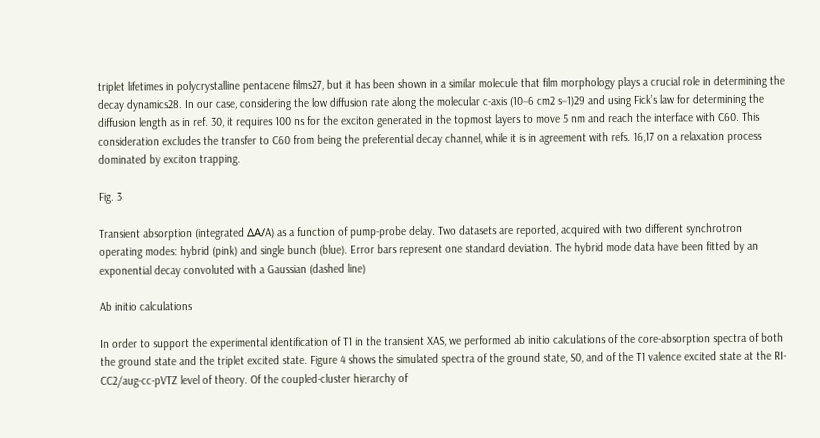triplet lifetimes in polycrystalline pentacene films27, but it has been shown in a similar molecule that film morphology plays a crucial role in determining the decay dynamics28. In our case, considering the low diffusion rate along the molecular c-axis (10−6 cm2 s−1)29 and using Fick’s law for determining the diffusion length as in ref. 30, it requires 100 ns for the exciton generated in the topmost layers to move 5 nm and reach the interface with C60. This consideration excludes the transfer to C60 from being the preferential decay channel, while it is in agreement with refs. 16,17 on a relaxation process dominated by exciton trapping.

Fig. 3

Transient absorption (integrated ΔA/A) as a function of pump-probe delay. Two datasets are reported, acquired with two different synchrotron operating modes: hybrid (pink) and single bunch (blue). Error bars represent one standard deviation. The hybrid mode data have been fitted by an exponential decay convoluted with a Gaussian (dashed line)

Ab initio calculations

In order to support the experimental identification of T1 in the transient XAS, we performed ab initio calculations of the core-absorption spectra of both the ground state and the triplet excited state. Figure 4 shows the simulated spectra of the ground state, S0, and of the T1 valence excited state at the RI-CC2/aug-cc-pVTZ level of theory. Of the coupled-cluster hierarchy of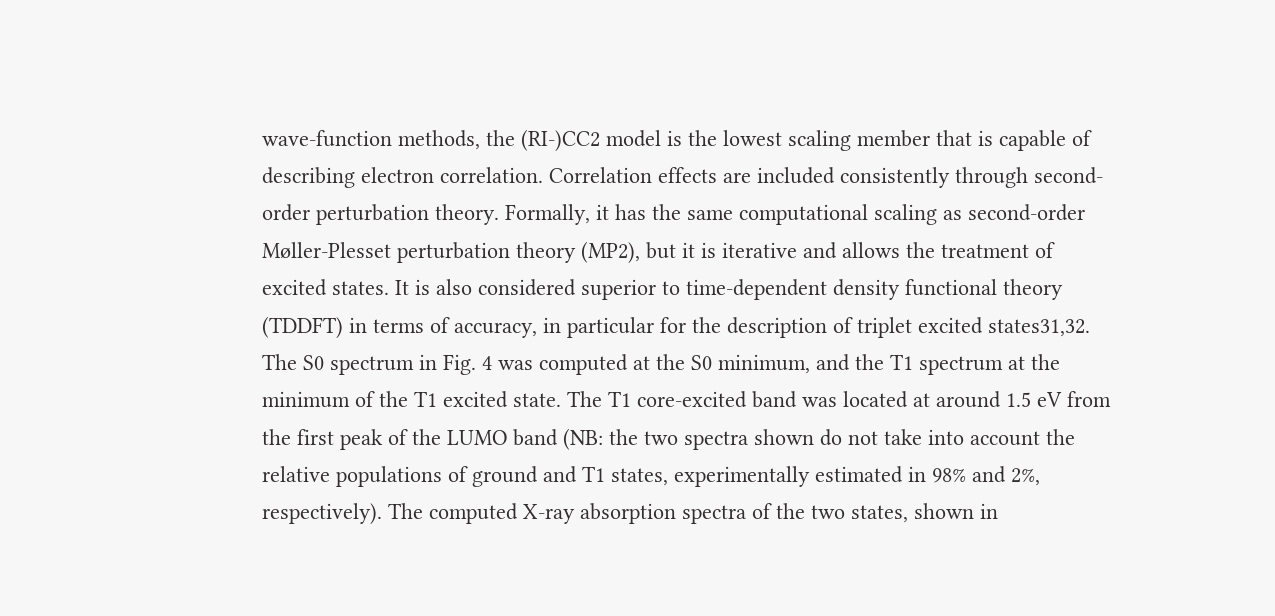wave-function methods, the (RI-)CC2 model is the lowest scaling member that is capable of describing electron correlation. Correlation effects are included consistently through second-order perturbation theory. Formally, it has the same computational scaling as second-order Møller-Plesset perturbation theory (MP2), but it is iterative and allows the treatment of excited states. It is also considered superior to time-dependent density functional theory (TDDFT) in terms of accuracy, in particular for the description of triplet excited states31,32. The S0 spectrum in Fig. 4 was computed at the S0 minimum, and the T1 spectrum at the minimum of the T1 excited state. The T1 core-excited band was located at around 1.5 eV from the first peak of the LUMO band (NB: the two spectra shown do not take into account the relative populations of ground and T1 states, experimentally estimated in 98% and 2%, respectively). The computed X-ray absorption spectra of the two states, shown in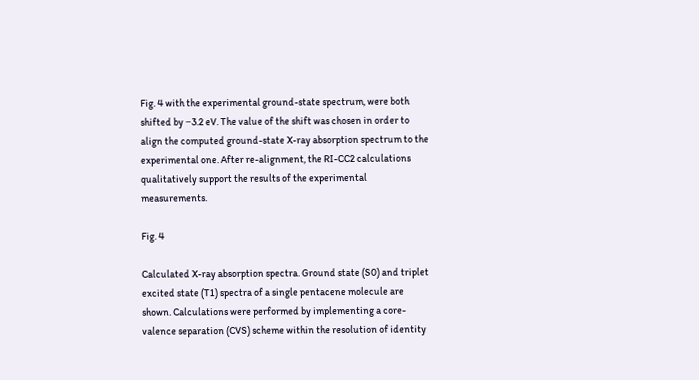Fig. 4 with the experimental ground-state spectrum, were both shifted by −3.2 eV. The value of the shift was chosen in order to align the computed ground-state X-ray absorption spectrum to the experimental one. After re-alignment, the RI-CC2 calculations qualitatively support the results of the experimental measurements.

Fig. 4

Calculated X-ray absorption spectra. Ground state (S0) and triplet excited state (T1) spectra of a single pentacene molecule are shown. Calculations were performed by implementing a core-valence separation (CVS) scheme within the resolution of identity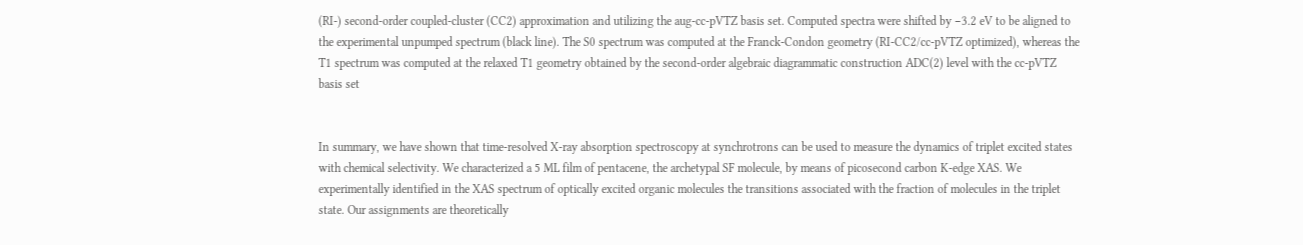(RI-) second-order coupled-cluster (CC2) approximation and utilizing the aug-cc-pVTZ basis set. Computed spectra were shifted by −3.2 eV to be aligned to the experimental unpumped spectrum (black line). The S0 spectrum was computed at the Franck-Condon geometry (RI-CC2/cc-pVTZ optimized), whereas the T1 spectrum was computed at the relaxed T1 geometry obtained by the second-order algebraic diagrammatic construction ADC(2) level with the cc-pVTZ basis set


In summary, we have shown that time-resolved X-ray absorption spectroscopy at synchrotrons can be used to measure the dynamics of triplet excited states with chemical selectivity. We characterized a 5 ML film of pentacene, the archetypal SF molecule, by means of picosecond carbon K-edge XAS. We experimentally identified in the XAS spectrum of optically excited organic molecules the transitions associated with the fraction of molecules in the triplet state. Our assignments are theoretically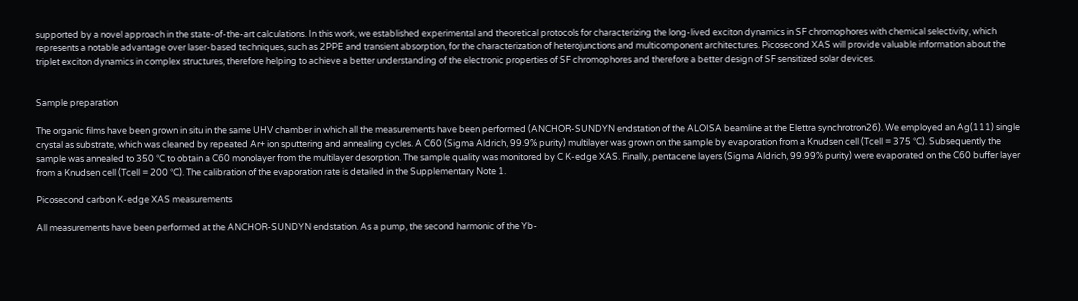supported by a novel approach in the state-of-the-art calculations. In this work, we established experimental and theoretical protocols for characterizing the long-lived exciton dynamics in SF chromophores with chemical selectivity, which represents a notable advantage over laser-based techniques, such as 2PPE and transient absorption, for the characterization of heterojunctions and multicomponent architectures. Picosecond XAS will provide valuable information about the triplet exciton dynamics in complex structures, therefore helping to achieve a better understanding of the electronic properties of SF chromophores and therefore a better design of SF sensitized solar devices.


Sample preparation

The organic films have been grown in situ in the same UHV chamber in which all the measurements have been performed (ANCHOR-SUNDYN endstation of the ALOISA beamline at the Elettra synchrotron26). We employed an Ag(111) single crystal as substrate, which was cleaned by repeated Ar+ ion sputtering and annealing cycles. A C60 (Sigma Aldrich, 99.9% purity) multilayer was grown on the sample by evaporation from a Knudsen cell (Tcell = 375 °C). Subsequently the sample was annealed to 350 °C to obtain a C60 monolayer from the multilayer desorption. The sample quality was monitored by C K-edge XAS. Finally, pentacene layers (Sigma Aldrich, 99.99% purity) were evaporated on the C60 buffer layer from a Knudsen cell (Tcell = 200 °C). The calibration of the evaporation rate is detailed in the Supplementary Note 1.

Picosecond carbon K-edge XAS measurements

All measurements have been performed at the ANCHOR-SUNDYN endstation. As a pump, the second harmonic of the Yb-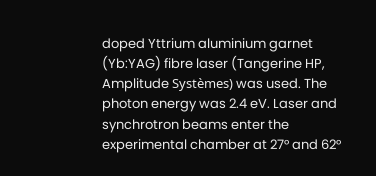doped Yttrium aluminium garnet (Yb:YAG) fibre laser (Tangerine HP, Amplitude Systèmes) was used. The photon energy was 2.4 eV. Laser and synchrotron beams enter the experimental chamber at 27° and 62°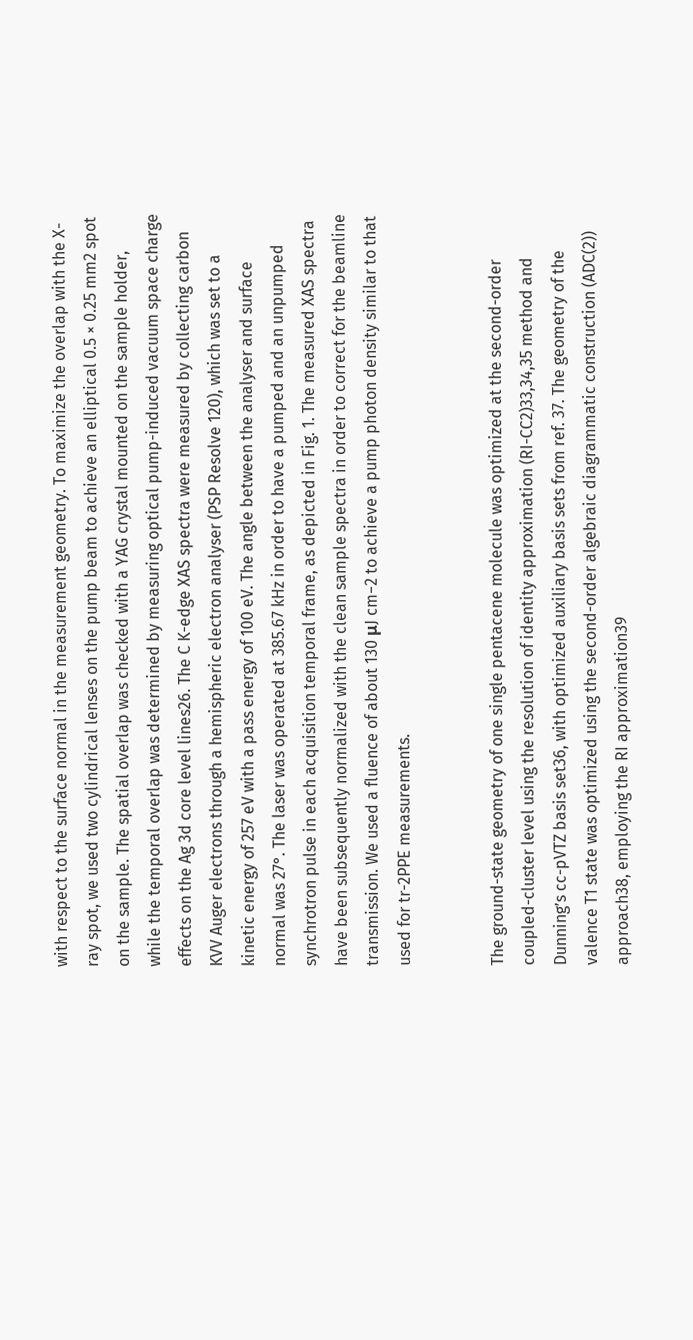with respect to the surface normal in the measurement geometry. To maximize the overlap with the X-ray spot, we used two cylindrical lenses on the pump beam to achieve an elliptical 0.5 × 0.25 mm2 spot on the sample. The spatial overlap was checked with a YAG crystal mounted on the sample holder, while the temporal overlap was determined by measuring optical pump-induced vacuum space charge effects on the Ag 3d core level lines26. The C K-edge XAS spectra were measured by collecting carbon KVV Auger electrons through a hemispheric electron analyser (PSP Resolve 120), which was set to a kinetic energy of 257 eV with a pass energy of 100 eV. The angle between the analyser and surface normal was 27°. The laser was operated at 385.67 kHz in order to have a pumped and an unpumped synchrotron pulse in each acquisition temporal frame, as depicted in Fig. 1. The measured XAS spectra have been subsequently normalized with the clean sample spectra in order to correct for the beamline transmission. We used a fluence of about 130 μJ cm−2 to achieve a pump photon density similar to that used for tr-2PPE measurements.


The ground-state geometry of one single pentacene molecule was optimized at the second-order coupled-cluster level using the resolution of identity approximation (RI-CC2)33,34,35 method and Dunning’s cc-pVTZ basis set36, with optimized auxiliary basis sets from ref. 37. The geometry of the valence T1 state was optimized using the second-order algebraic diagrammatic construction (ADC(2)) approach38, employing the RI approximation39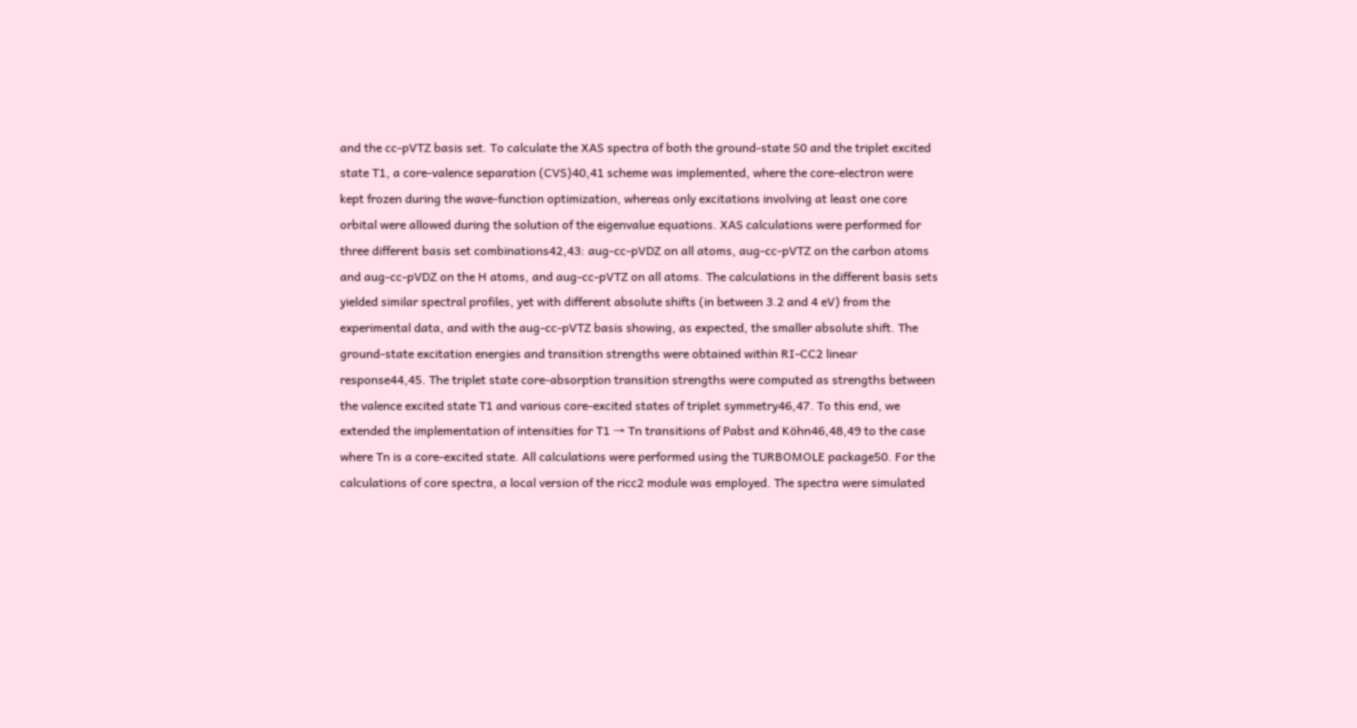and the cc-pVTZ basis set. To calculate the XAS spectra of both the ground-state S0 and the triplet excited state T1, a core-valence separation (CVS)40,41 scheme was implemented, where the core-electron were kept frozen during the wave-function optimization, whereas only excitations involving at least one core orbital were allowed during the solution of the eigenvalue equations. XAS calculations were performed for three different basis set combinations42,43: aug-cc-pVDZ on all atoms, aug-cc-pVTZ on the carbon atoms and aug-cc-pVDZ on the H atoms, and aug-cc-pVTZ on all atoms. The calculations in the different basis sets yielded similar spectral profiles, yet with different absolute shifts (in between 3.2 and 4 eV) from the experimental data, and with the aug-cc-pVTZ basis showing, as expected, the smaller absolute shift. The ground-state excitation energies and transition strengths were obtained within RI-CC2 linear response44,45. The triplet state core-absorption transition strengths were computed as strengths between the valence excited state T1 and various core-excited states of triplet symmetry46,47. To this end, we extended the implementation of intensities for T1 → Tn transitions of Pabst and Köhn46,48,49 to the case where Tn is a core-excited state. All calculations were performed using the TURBOMOLE package50. For the calculations of core spectra, a local version of the ricc2 module was employed. The spectra were simulated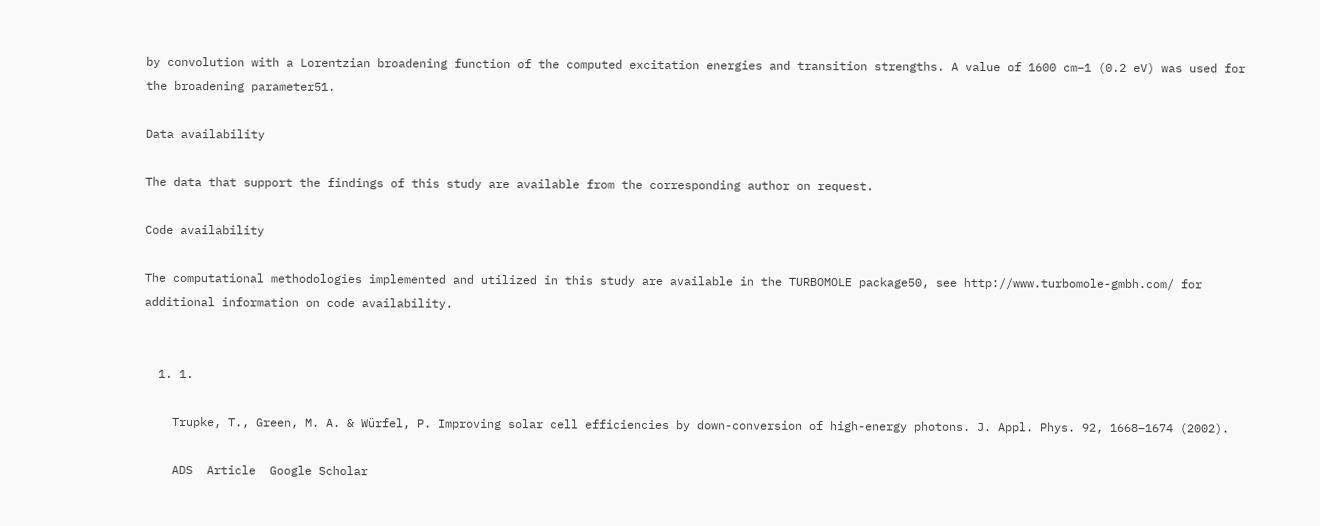by convolution with a Lorentzian broadening function of the computed excitation energies and transition strengths. A value of 1600 cm−1 (0.2 eV) was used for the broadening parameter51.

Data availability

The data that support the findings of this study are available from the corresponding author on request.

Code availability

The computational methodologies implemented and utilized in this study are available in the TURBOMOLE package50, see http://www.turbomole-gmbh.com/ for additional information on code availability.


  1. 1.

    Trupke, T., Green, M. A. & Würfel, P. Improving solar cell efficiencies by down-conversion of high-energy photons. J. Appl. Phys. 92, 1668–1674 (2002).

    ADS  Article  Google Scholar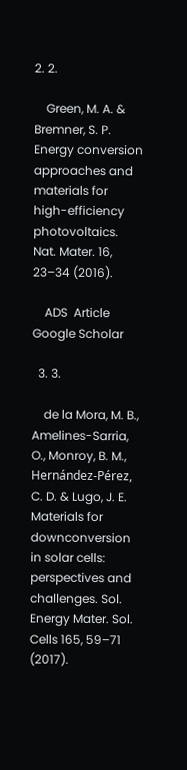2. 2.

    Green, M. A. & Bremner, S. P. Energy conversion approaches and materials for high-efficiency photovoltaics. Nat. Mater. 16, 23–34 (2016).

    ADS  Article  Google Scholar

  3. 3.

    de la Mora, M. B., Amelines-Sarria, O., Monroy, B. M., Hernández-Pérez, C. D. & Lugo, J. E. Materials for downconversion in solar cells: perspectives and challenges. Sol. Energy Mater. Sol. Cells 165, 59–71 (2017).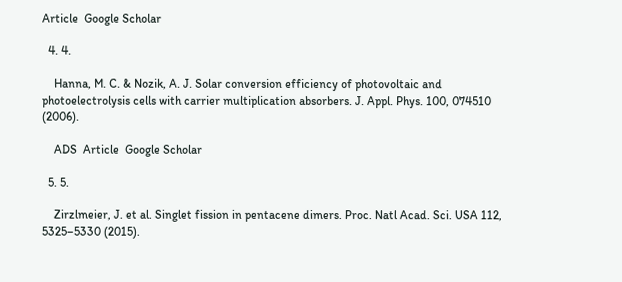Article  Google Scholar

  4. 4.

    Hanna, M. C. & Nozik, A. J. Solar conversion efficiency of photovoltaic and photoelectrolysis cells with carrier multiplication absorbers. J. Appl. Phys. 100, 074510 (2006).

    ADS  Article  Google Scholar

  5. 5.

    Zirzlmeier, J. et al. Singlet fission in pentacene dimers. Proc. Natl Acad. Sci. USA 112, 5325–5330 (2015).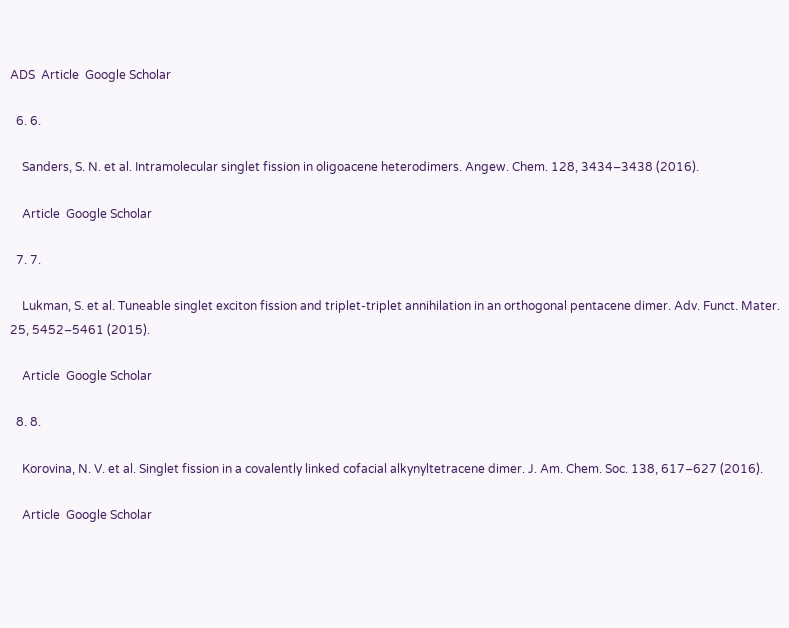ADS  Article  Google Scholar

  6. 6.

    Sanders, S. N. et al. Intramolecular singlet fission in oligoacene heterodimers. Angew. Chem. 128, 3434–3438 (2016).

    Article  Google Scholar

  7. 7.

    Lukman, S. et al. Tuneable singlet exciton fission and triplet-triplet annihilation in an orthogonal pentacene dimer. Adv. Funct. Mater. 25, 5452–5461 (2015).

    Article  Google Scholar

  8. 8.

    Korovina, N. V. et al. Singlet fission in a covalently linked cofacial alkynyltetracene dimer. J. Am. Chem. Soc. 138, 617–627 (2016).

    Article  Google Scholar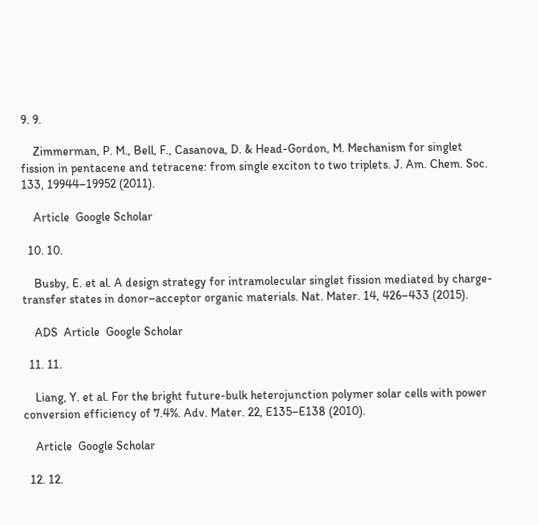9. 9.

    Zimmerman, P. M., Bell, F., Casanova, D. & Head-Gordon, M. Mechanism for singlet fission in pentacene and tetracene: from single exciton to two triplets. J. Am. Chem. Soc. 133, 19944–19952 (2011).

    Article  Google Scholar

  10. 10.

    Busby, E. et al. A design strategy for intramolecular singlet fission mediated by charge-transfer states in donor–acceptor organic materials. Nat. Mater. 14, 426–433 (2015).

    ADS  Article  Google Scholar

  11. 11.

    Liang, Y. et al. For the bright future-bulk heterojunction polymer solar cells with power conversion efficiency of 7.4%. Adv. Mater. 22, E135–E138 (2010).

    Article  Google Scholar

  12. 12.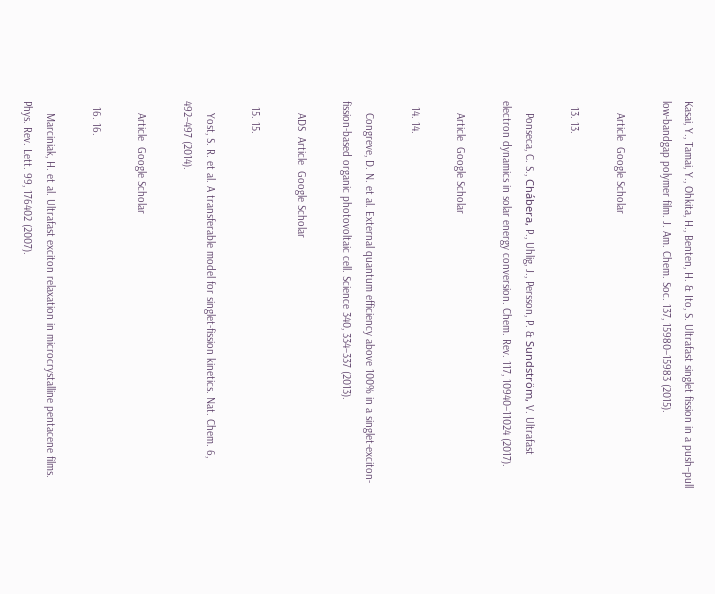Kasai, Y., Tamai, Y., Ohkita, H., Benten, H. & Ito, S. Ultrafast singlet fission in a push–pull low-bandgap polymer film. J. Am. Chem. Soc. 137, 15980–15983 (2015).

    Article  Google Scholar

  13. 13.

    Ponseca, C. S., Chábera, P., Uhlig, J., Persson, P. & Sundström, V. Ultrafast electron dynamics in solar energy conversion. Chem. Rev. 117, 10940–11024 (2017).

    Article  Google Scholar

  14. 14.

    Congreve, D. N. et al. External quantum efficiency above 100% in a singlet-exciton-fission-based organic photovoltaic cell. Science 340, 334–337 (2013).

    ADS  Article  Google Scholar

  15. 15.

    Yost, S. R. et al. A transferable model for singlet-fission kinetics. Nat. Chem. 6, 492–497 (2014).

    Article  Google Scholar

  16. 16.

    Marciniak, H. et al. Ultrafast exciton relaxation in microcrystalline pentacene films. Phys. Rev. Lett. 99, 176402 (2007).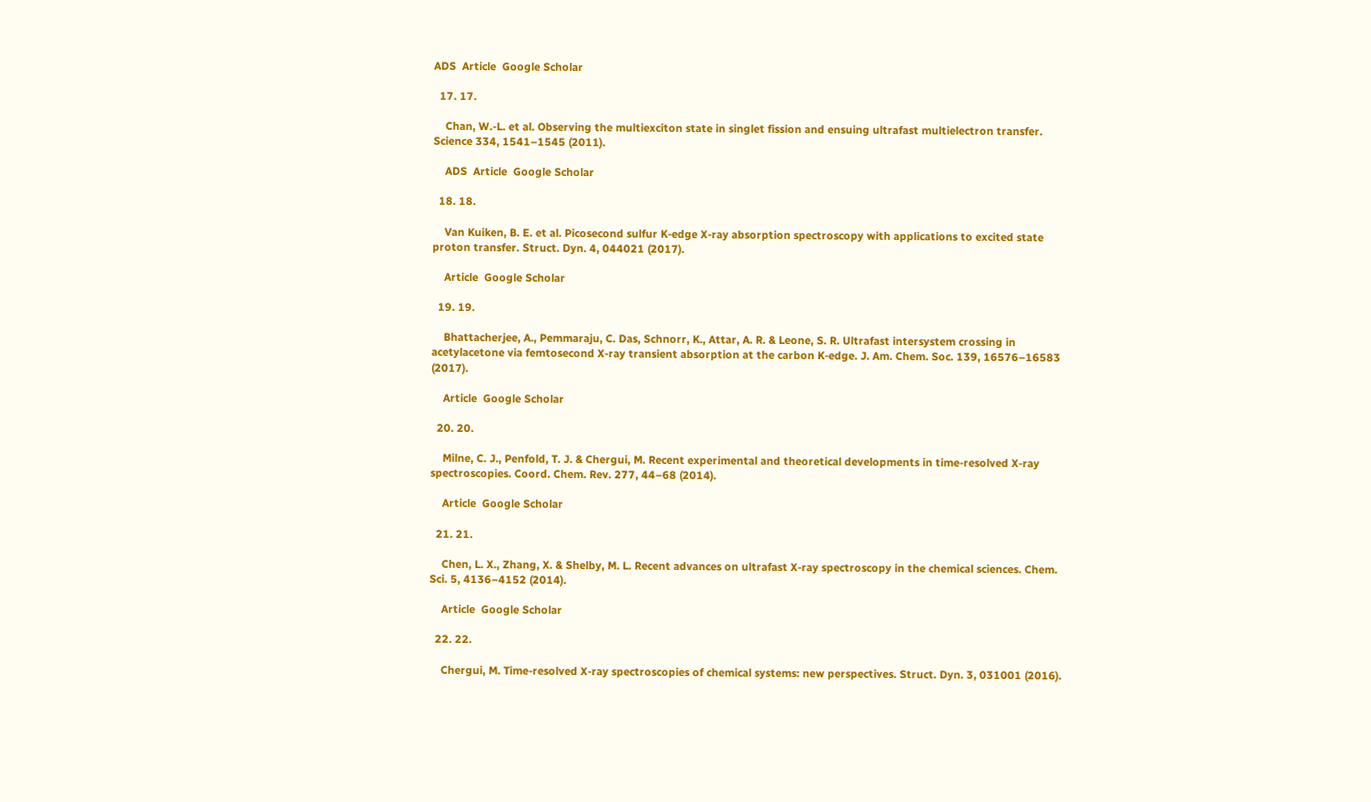ADS  Article  Google Scholar

  17. 17.

    Chan, W.-L. et al. Observing the multiexciton state in singlet fission and ensuing ultrafast multielectron transfer. Science 334, 1541–1545 (2011).

    ADS  Article  Google Scholar

  18. 18.

    Van Kuiken, B. E. et al. Picosecond sulfur K-edge X-ray absorption spectroscopy with applications to excited state proton transfer. Struct. Dyn. 4, 044021 (2017).

    Article  Google Scholar

  19. 19.

    Bhattacherjee, A., Pemmaraju, C. Das, Schnorr, K., Attar, A. R. & Leone, S. R. Ultrafast intersystem crossing in acetylacetone via femtosecond X-ray transient absorption at the carbon K-edge. J. Am. Chem. Soc. 139, 16576–16583 (2017).

    Article  Google Scholar

  20. 20.

    Milne, C. J., Penfold, T. J. & Chergui, M. Recent experimental and theoretical developments in time-resolved X-ray spectroscopies. Coord. Chem. Rev. 277, 44–68 (2014).

    Article  Google Scholar

  21. 21.

    Chen, L. X., Zhang, X. & Shelby, M. L. Recent advances on ultrafast X-ray spectroscopy in the chemical sciences. Chem. Sci. 5, 4136–4152 (2014).

    Article  Google Scholar

  22. 22.

    Chergui, M. Time-resolved X-ray spectroscopies of chemical systems: new perspectives. Struct. Dyn. 3, 031001 (2016).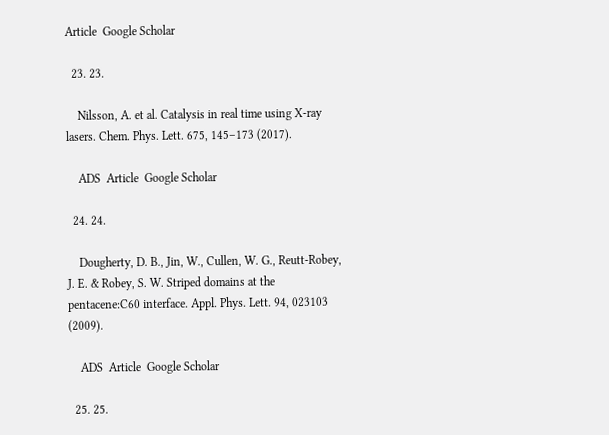Article  Google Scholar

  23. 23.

    Nilsson, A. et al. Catalysis in real time using X-ray lasers. Chem. Phys. Lett. 675, 145–173 (2017).

    ADS  Article  Google Scholar

  24. 24.

    Dougherty, D. B., Jin, W., Cullen, W. G., Reutt-Robey, J. E. & Robey, S. W. Striped domains at the pentacene:C60 interface. Appl. Phys. Lett. 94, 023103 (2009).

    ADS  Article  Google Scholar

  25. 25.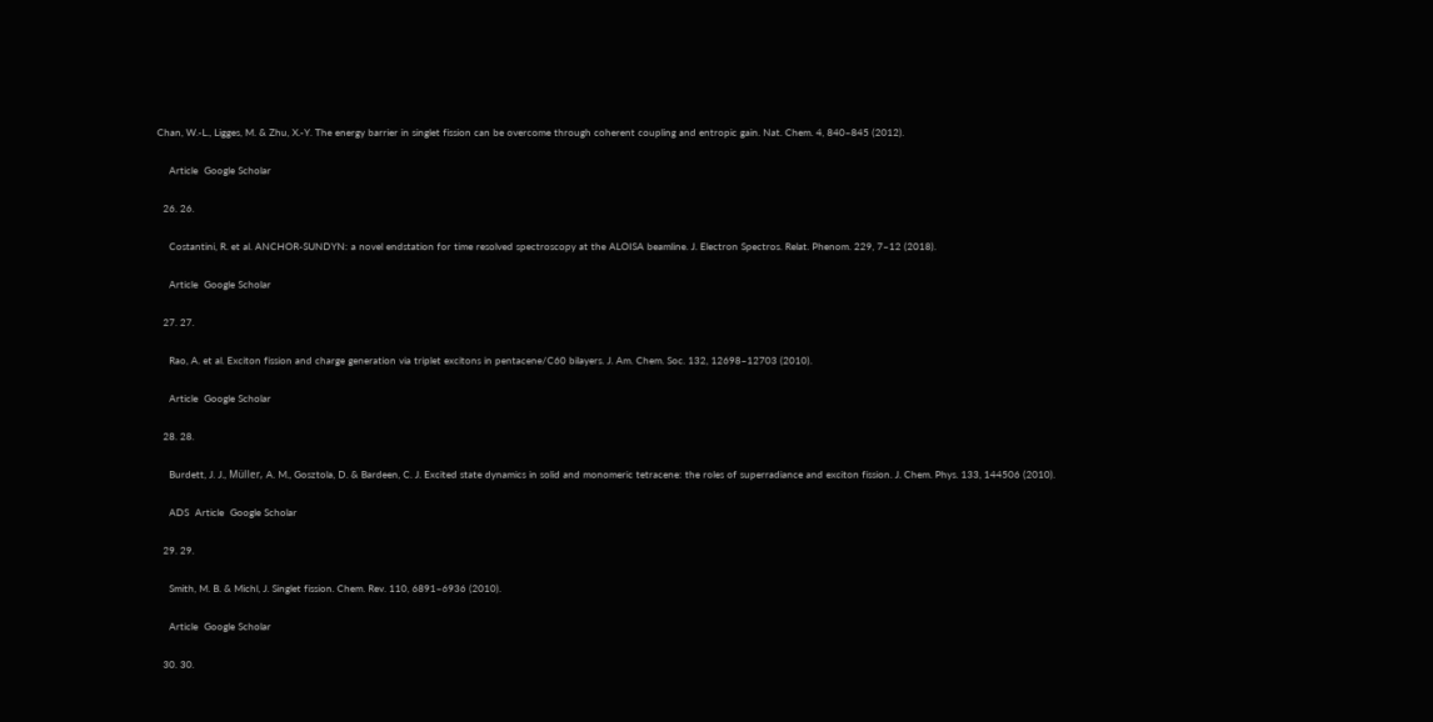Chan, W.-L., Ligges, M. & Zhu, X.-Y. The energy barrier in singlet fission can be overcome through coherent coupling and entropic gain. Nat. Chem. 4, 840–845 (2012).

    Article  Google Scholar

  26. 26.

    Costantini, R. et al. ANCHOR-SUNDYN: a novel endstation for time resolved spectroscopy at the ALOISA beamline. J. Electron Spectros. Relat. Phenom. 229, 7–12 (2018).

    Article  Google Scholar

  27. 27.

    Rao, A. et al. Exciton fission and charge generation via triplet excitons in pentacene/C60 bilayers. J. Am. Chem. Soc. 132, 12698–12703 (2010).

    Article  Google Scholar

  28. 28.

    Burdett, J. J., Müller, A. M., Gosztola, D. & Bardeen, C. J. Excited state dynamics in solid and monomeric tetracene: the roles of superradiance and exciton fission. J. Chem. Phys. 133, 144506 (2010).

    ADS  Article  Google Scholar

  29. 29.

    Smith, M. B. & Michl, J. Singlet fission. Chem. Rev. 110, 6891–6936 (2010).

    Article  Google Scholar

  30. 30.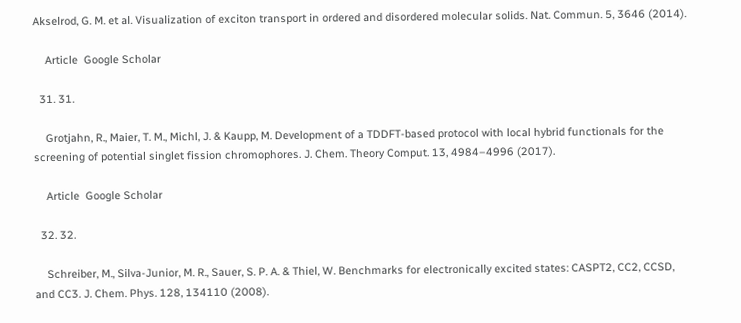Akselrod, G. M. et al. Visualization of exciton transport in ordered and disordered molecular solids. Nat. Commun. 5, 3646 (2014).

    Article  Google Scholar

  31. 31.

    Grotjahn, R., Maier, T. M., Michl, J. & Kaupp, M. Development of a TDDFT-based protocol with local hybrid functionals for the screening of potential singlet fission chromophores. J. Chem. Theory Comput. 13, 4984–4996 (2017).

    Article  Google Scholar

  32. 32.

    Schreiber, M., Silva-Junior, M. R., Sauer, S. P. A. & Thiel, W. Benchmarks for electronically excited states: CASPT2, CC2, CCSD, and CC3. J. Chem. Phys. 128, 134110 (2008).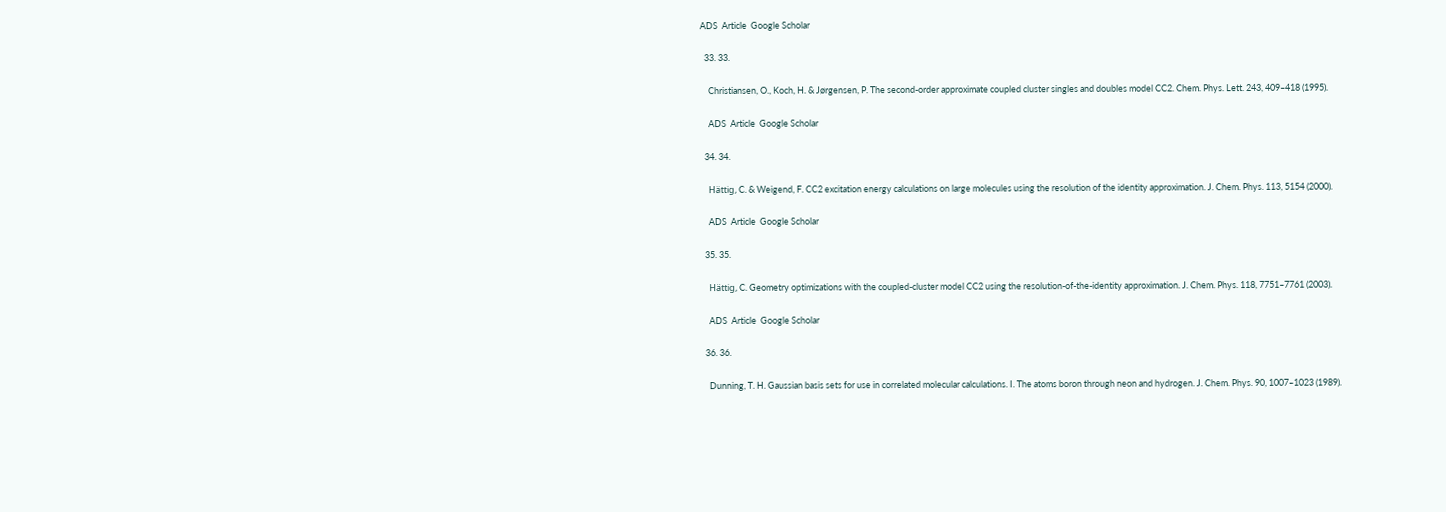ADS  Article  Google Scholar

  33. 33.

    Christiansen, O., Koch, H. & Jørgensen, P. The second-order approximate coupled cluster singles and doubles model CC2. Chem. Phys. Lett. 243, 409–418 (1995).

    ADS  Article  Google Scholar

  34. 34.

    Hättig, C. & Weigend, F. CC2 excitation energy calculations on large molecules using the resolution of the identity approximation. J. Chem. Phys. 113, 5154 (2000).

    ADS  Article  Google Scholar

  35. 35.

    Hättig, C. Geometry optimizations with the coupled-cluster model CC2 using the resolution-of-the-identity approximation. J. Chem. Phys. 118, 7751–7761 (2003).

    ADS  Article  Google Scholar

  36. 36.

    Dunning, T. H. Gaussian basis sets for use in correlated molecular calculations. I. The atoms boron through neon and hydrogen. J. Chem. Phys. 90, 1007–1023 (1989).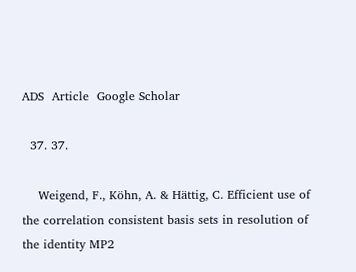ADS  Article  Google Scholar

  37. 37.

    Weigend, F., Köhn, A. & Hättig, C. Efficient use of the correlation consistent basis sets in resolution of the identity MP2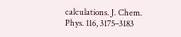calculations. J. Chem. Phys. 116, 3175–3183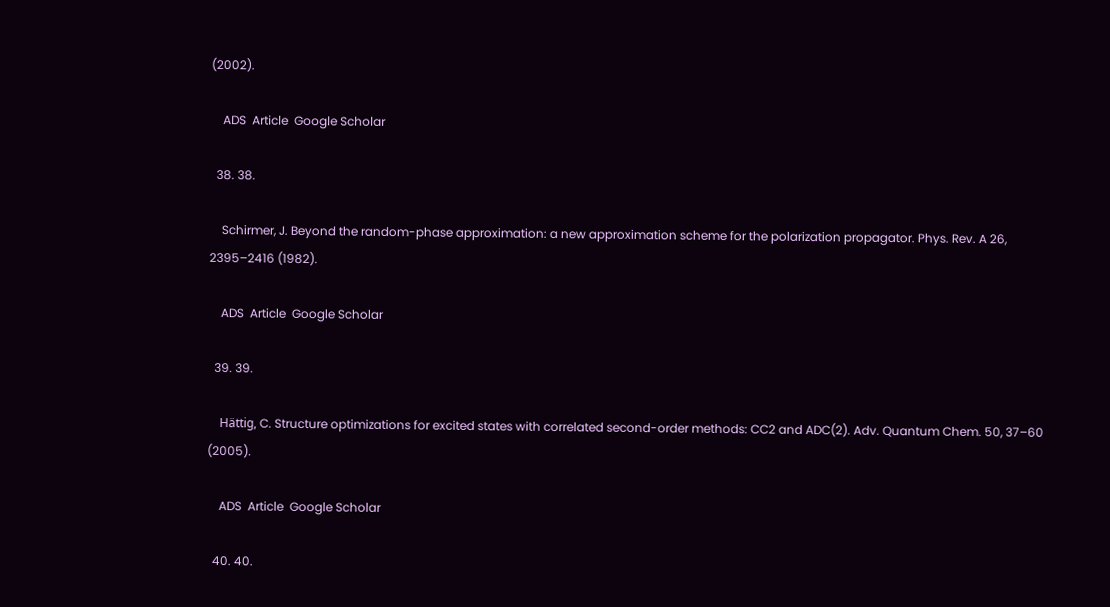(2002).

    ADS  Article  Google Scholar

  38. 38.

    Schirmer, J. Beyond the random-phase approximation: a new approximation scheme for the polarization propagator. Phys. Rev. A 26, 2395–2416 (1982).

    ADS  Article  Google Scholar

  39. 39.

    Hättig, C. Structure optimizations for excited states with correlated second-order methods: CC2 and ADC(2). Adv. Quantum Chem. 50, 37–60 (2005).

    ADS  Article  Google Scholar

  40. 40.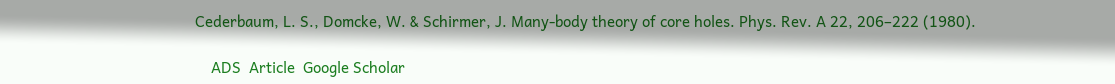Cederbaum, L. S., Domcke, W. & Schirmer, J. Many-body theory of core holes. Phys. Rev. A 22, 206–222 (1980).

    ADS  Article  Google Scholar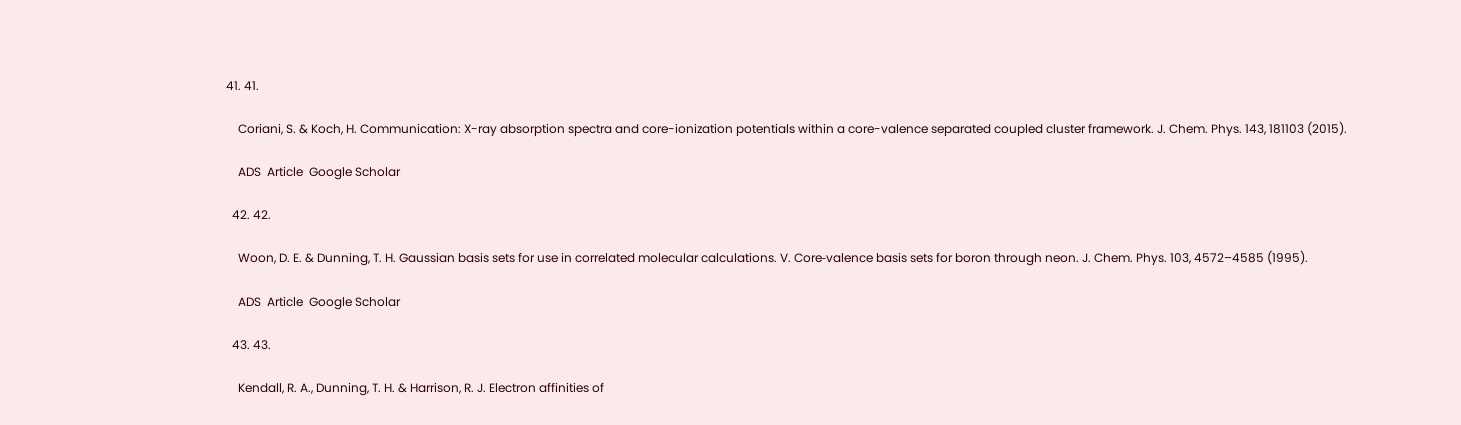41. 41.

    Coriani, S. & Koch, H. Communication: X-ray absorption spectra and core-ionization potentials within a core-valence separated coupled cluster framework. J. Chem. Phys. 143, 181103 (2015).

    ADS  Article  Google Scholar

  42. 42.

    Woon, D. E. & Dunning, T. H. Gaussian basis sets for use in correlated molecular calculations. V. Core‐valence basis sets for boron through neon. J. Chem. Phys. 103, 4572–4585 (1995).

    ADS  Article  Google Scholar

  43. 43.

    Kendall, R. A., Dunning, T. H. & Harrison, R. J. Electron affinities of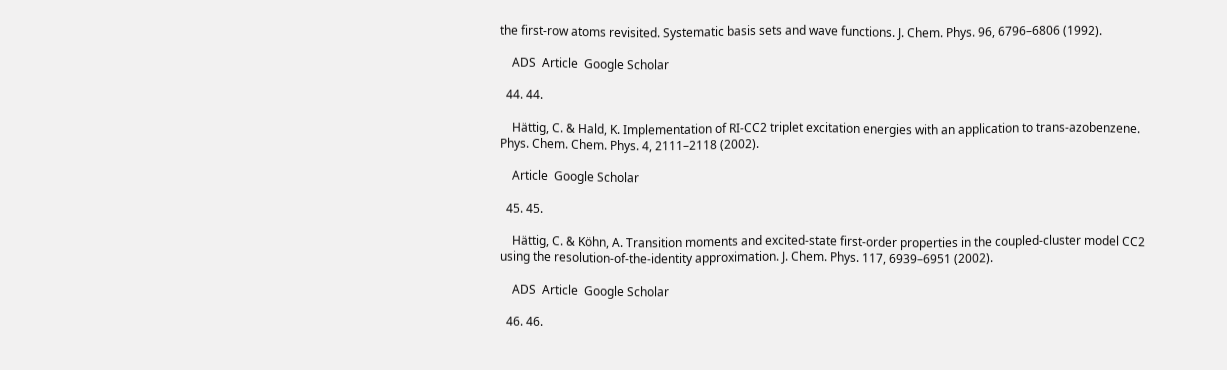the first‐row atoms revisited. Systematic basis sets and wave functions. J. Chem. Phys. 96, 6796–6806 (1992).

    ADS  Article  Google Scholar

  44. 44.

    Hättig, C. & Hald, K. Implementation of RI-CC2 triplet excitation energies with an application to trans-azobenzene. Phys. Chem. Chem. Phys. 4, 2111–2118 (2002).

    Article  Google Scholar

  45. 45.

    Hättig, C. & Köhn, A. Transition moments and excited-state first-order properties in the coupled-cluster model CC2 using the resolution-of-the-identity approximation. J. Chem. Phys. 117, 6939–6951 (2002).

    ADS  Article  Google Scholar

  46. 46.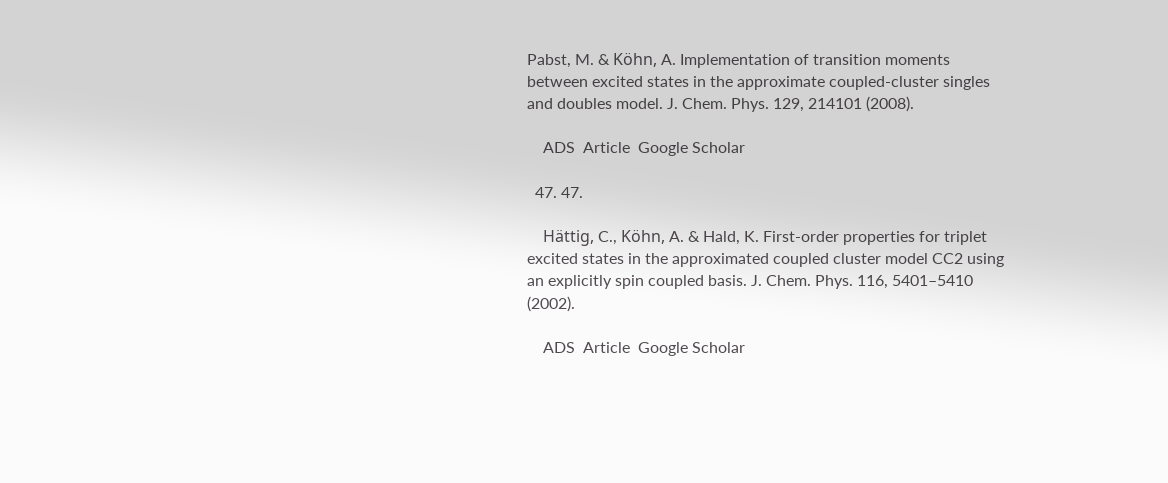Pabst, M. & Köhn, A. Implementation of transition moments between excited states in the approximate coupled-cluster singles and doubles model. J. Chem. Phys. 129, 214101 (2008).

    ADS  Article  Google Scholar

  47. 47.

    Hättig, C., Köhn, A. & Hald, K. First-order properties for triplet excited states in the approximated coupled cluster model CC2 using an explicitly spin coupled basis. J. Chem. Phys. 116, 5401–5410 (2002).

    ADS  Article  Google Scholar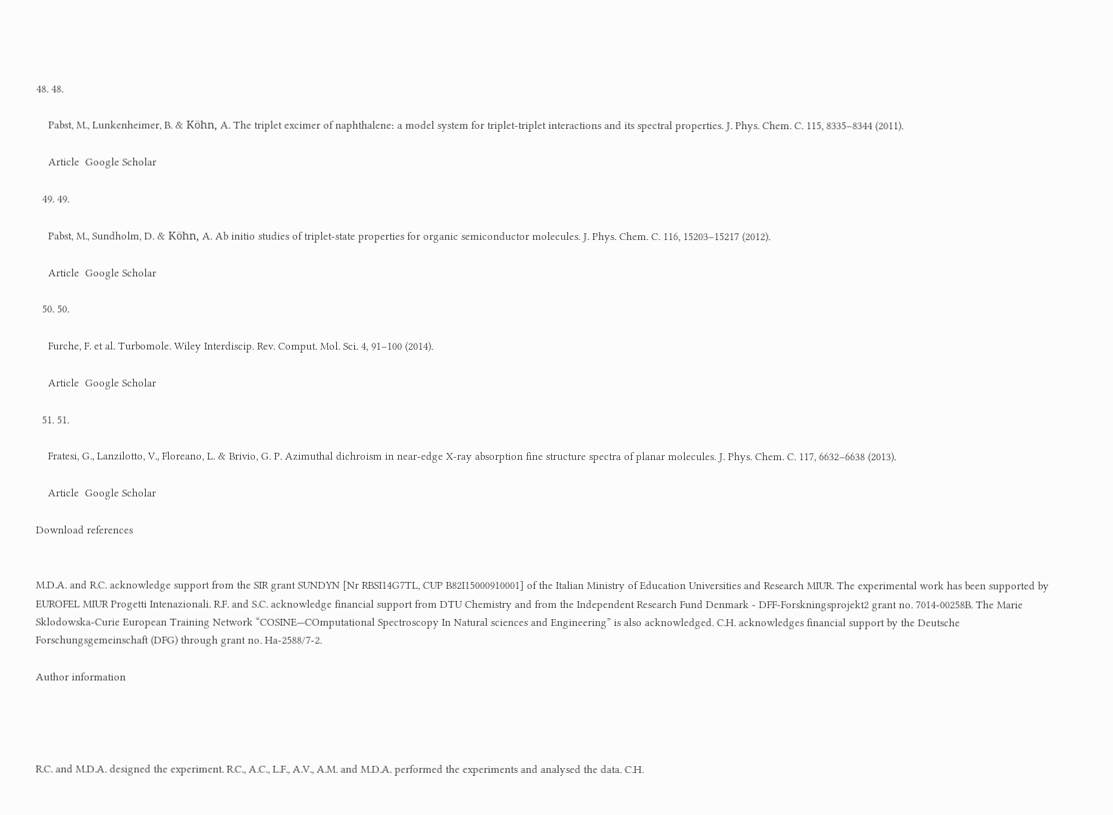48. 48.

    Pabst, M., Lunkenheimer, B. & Köhn, A. The triplet excimer of naphthalene: a model system for triplet-triplet interactions and its spectral properties. J. Phys. Chem. C. 115, 8335–8344 (2011).

    Article  Google Scholar

  49. 49.

    Pabst, M., Sundholm, D. & Köhn, A. Ab initio studies of triplet-state properties for organic semiconductor molecules. J. Phys. Chem. C. 116, 15203–15217 (2012).

    Article  Google Scholar

  50. 50.

    Furche, F. et al. Turbomole. Wiley Interdiscip. Rev. Comput. Mol. Sci. 4, 91–100 (2014).

    Article  Google Scholar

  51. 51.

    Fratesi, G., Lanzilotto, V., Floreano, L. & Brivio, G. P. Azimuthal dichroism in near-edge X-ray absorption fine structure spectra of planar molecules. J. Phys. Chem. C. 117, 6632–6638 (2013).

    Article  Google Scholar

Download references


M.D.A. and R.C. acknowledge support from the SIR grant SUNDYN [Nr RBSI14G7TL, CUP B82I15000910001] of the Italian Ministry of Education Universities and Research MIUR. The experimental work has been supported by EUROFEL MIUR Progetti Intenazionali. R.F. and S.C. acknowledge financial support from DTU Chemistry and from the Independent Research Fund Denmark - DFF-Forskningsprojekt2 grant no. 7014-00258B. The Marie Sklodowska-Curie European Training Network “COSINE—COmputational Spectroscopy In Natural sciences and Engineering” is also acknowledged. C.H. acknowledges financial support by the Deutsche Forschungsgemeinschaft (DFG) through grant no. Ha-2588/7-2.

Author information




R.C. and M.D.A. designed the experiment. R.C., A.C., L.F., A.V., A.M. and M.D.A. performed the experiments and analysed the data. C.H.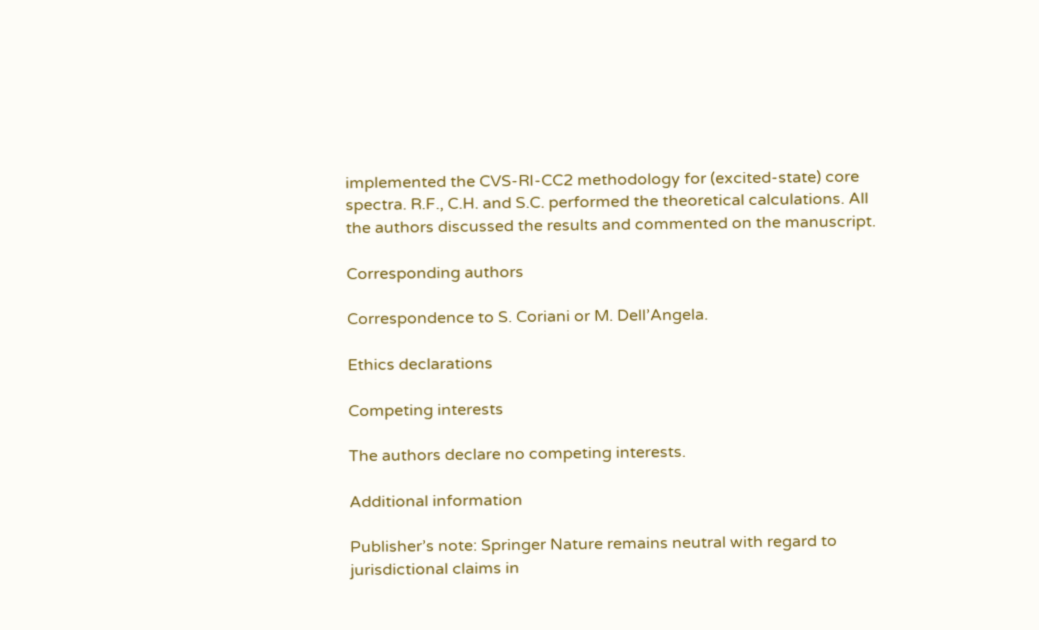implemented the CVS-RI-CC2 methodology for (excited-state) core spectra. R.F., C.H. and S.C. performed the theoretical calculations. All the authors discussed the results and commented on the manuscript.

Corresponding authors

Correspondence to S. Coriani or M. Dell’Angela.

Ethics declarations

Competing interests

The authors declare no competing interests.

Additional information

Publisher’s note: Springer Nature remains neutral with regard to jurisdictional claims in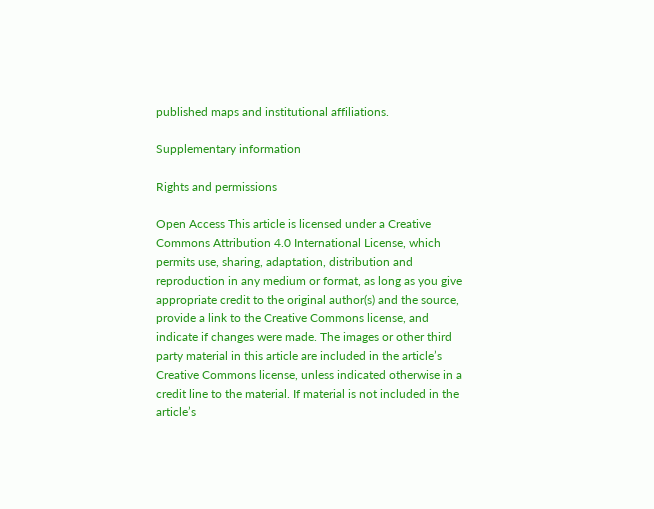published maps and institutional affiliations.

Supplementary information

Rights and permissions

Open Access This article is licensed under a Creative Commons Attribution 4.0 International License, which permits use, sharing, adaptation, distribution and reproduction in any medium or format, as long as you give appropriate credit to the original author(s) and the source, provide a link to the Creative Commons license, and indicate if changes were made. The images or other third party material in this article are included in the article’s Creative Commons license, unless indicated otherwise in a credit line to the material. If material is not included in the article’s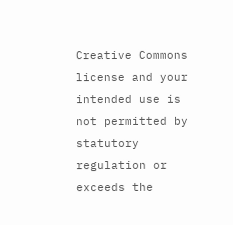Creative Commons license and your intended use is not permitted by statutory regulation or exceeds the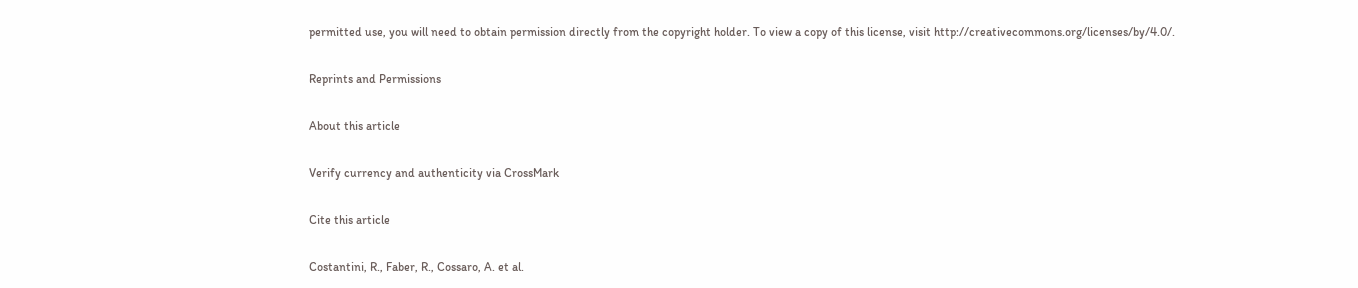permitted use, you will need to obtain permission directly from the copyright holder. To view a copy of this license, visit http://creativecommons.org/licenses/by/4.0/.

Reprints and Permissions

About this article

Verify currency and authenticity via CrossMark

Cite this article

Costantini, R., Faber, R., Cossaro, A. et al.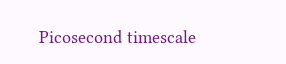Picosecond timescale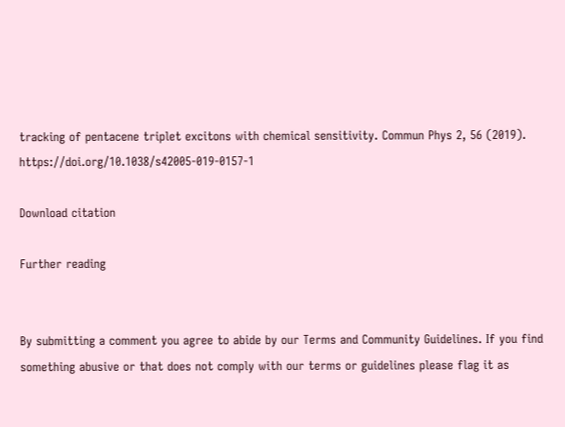tracking of pentacene triplet excitons with chemical sensitivity. Commun Phys 2, 56 (2019). https://doi.org/10.1038/s42005-019-0157-1

Download citation

Further reading


By submitting a comment you agree to abide by our Terms and Community Guidelines. If you find something abusive or that does not comply with our terms or guidelines please flag it as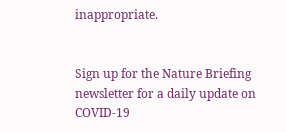inappropriate.


Sign up for the Nature Briefing newsletter for a daily update on COVID-19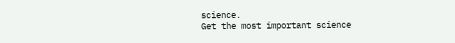science.
Get the most important science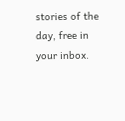stories of the day, free in your inbox.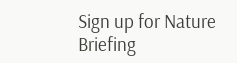Sign up for Nature Briefing